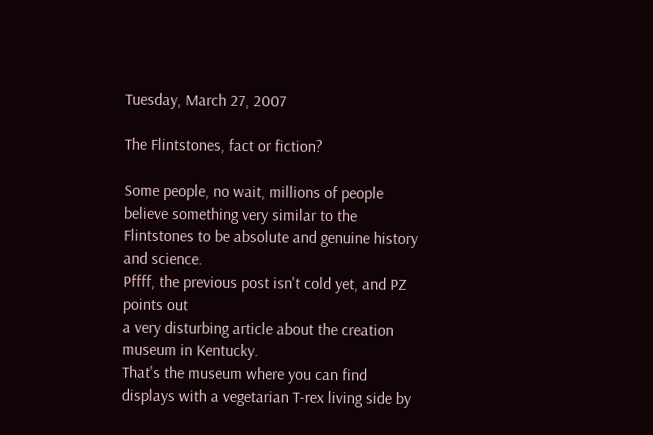Tuesday, March 27, 2007

The Flintstones, fact or fiction?

Some people, no wait, millions of people believe something very similar to the Flintstones to be absolute and genuine history and science.
Pffff, the previous post isn't cold yet, and PZ points out
a very disturbing article about the creation museum in Kentucky.
That's the museum where you can find displays with a vegetarian T-rex living side by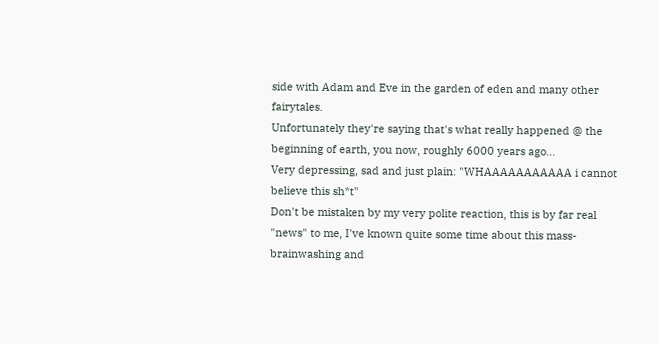side with Adam and Eve in the garden of eden and many other fairytales.
Unfortunately they're saying that's what really happened @ the beginning of earth, you now, roughly 6000 years ago...
Very depressing, sad and just plain: "WHAAAAAAAAAAA i cannot believe this sh*t"
Don't be mistaken by my very polite reaction, this is by far real "news" to me, I've known quite some time about this mass-brainwashing and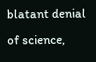blatant denial of science,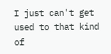I just can't get used to that kind of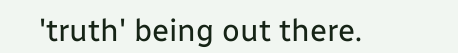'truth' being out there.